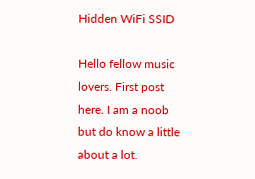Hidden WiFi SSID

Hello fellow music lovers. First post here. I am a noob but do know a little about a lot.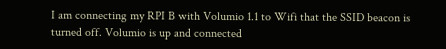I am connecting my RPI B with Volumio 1.1 to Wifi that the SSID beacon is turned off. Volumio is up and connected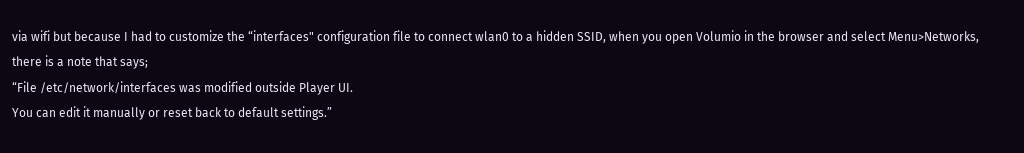via wifi but because I had to customize the “interfaces" configuration file to connect wlan0 to a hidden SSID, when you open Volumio in the browser and select Menu>Networks, there is a note that says;
“File /etc/network/interfaces was modified outside Player UI.
You can edit it manually or reset back to default settings.”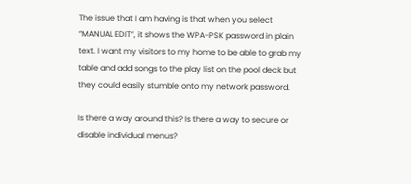The issue that I am having is that when you select “MANUAL EDIT”, it shows the WPA-PSK password in plain text. I want my visitors to my home to be able to grab my table and add songs to the play list on the pool deck but they could easily stumble onto my network password.

Is there a way around this? Is there a way to secure or disable individual menus?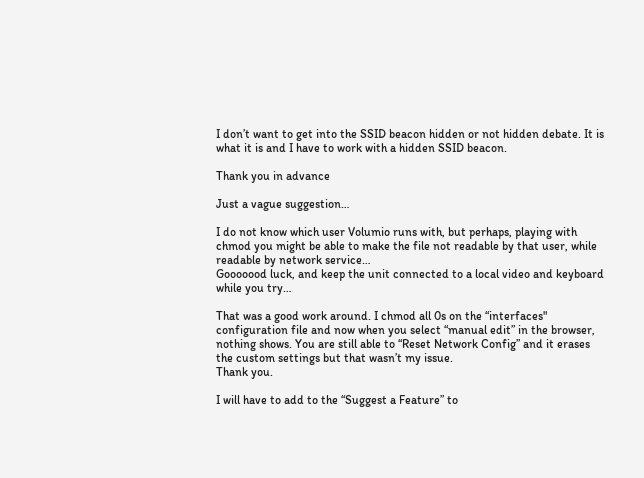I don’t want to get into the SSID beacon hidden or not hidden debate. It is what it is and I have to work with a hidden SSID beacon.

Thank you in advance

Just a vague suggestion…

I do not know which user Volumio runs with, but perhaps, playing with chmod you might be able to make the file not readable by that user, while readable by network service…
Gooooood luck, and keep the unit connected to a local video and keyboard while you try…

That was a good work around. I chmod all 0s on the “interfaces" configuration file and now when you select “manual edit” in the browser, nothing shows. You are still able to “Reset Network Config” and it erases the custom settings but that wasn’t my issue.
Thank you.

I will have to add to the “Suggest a Feature” to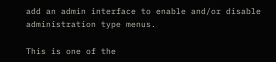add an admin interface to enable and/or disable administration type menus.

This is one of the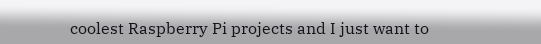coolest Raspberry Pi projects and I just want to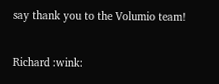say thank you to the Volumio team!

Richard :wink: